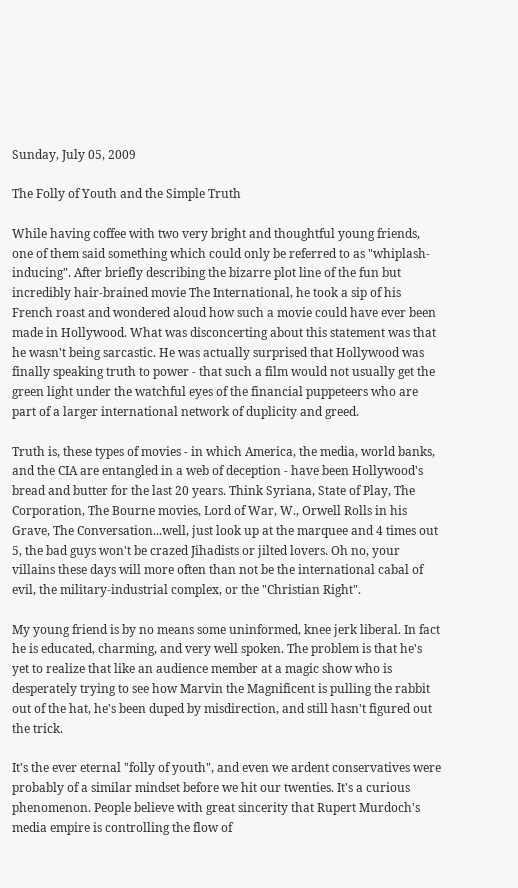Sunday, July 05, 2009

The Folly of Youth and the Simple Truth

While having coffee with two very bright and thoughtful young friends, one of them said something which could only be referred to as "whiplash-inducing". After briefly describing the bizarre plot line of the fun but incredibly hair-brained movie The International, he took a sip of his French roast and wondered aloud how such a movie could have ever been made in Hollywood. What was disconcerting about this statement was that he wasn't being sarcastic. He was actually surprised that Hollywood was finally speaking truth to power - that such a film would not usually get the green light under the watchful eyes of the financial puppeteers who are part of a larger international network of duplicity and greed.

Truth is, these types of movies - in which America, the media, world banks, and the CIA are entangled in a web of deception - have been Hollywood's bread and butter for the last 20 years. Think Syriana, State of Play, The Corporation, The Bourne movies, Lord of War, W., Orwell Rolls in his Grave, The Conversation...well, just look up at the marquee and 4 times out 5, the bad guys won't be crazed Jihadists or jilted lovers. Oh no, your villains these days will more often than not be the international cabal of evil, the military-industrial complex, or the "Christian Right".

My young friend is by no means some uninformed, knee jerk liberal. In fact he is educated, charming, and very well spoken. The problem is that he's yet to realize that like an audience member at a magic show who is desperately trying to see how Marvin the Magnificent is pulling the rabbit out of the hat, he's been duped by misdirection, and still hasn't figured out the trick.

It's the ever eternal "folly of youth", and even we ardent conservatives were probably of a similar mindset before we hit our twenties. It's a curious phenomenon. People believe with great sincerity that Rupert Murdoch's media empire is controlling the flow of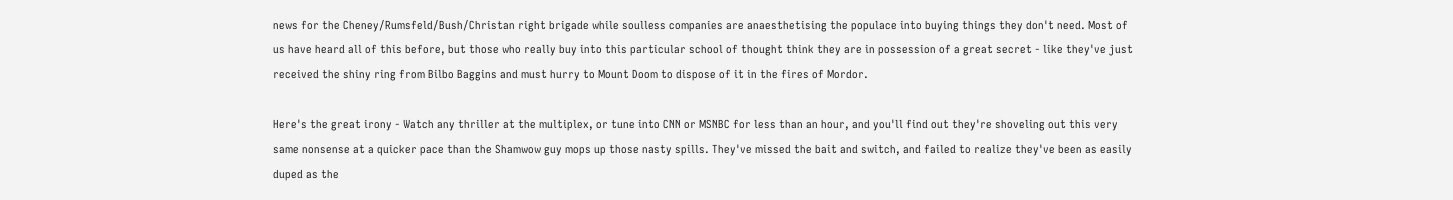news for the Cheney/Rumsfeld/Bush/Christan right brigade while soulless companies are anaesthetising the populace into buying things they don't need. Most of us have heard all of this before, but those who really buy into this particular school of thought think they are in possession of a great secret - like they've just received the shiny ring from Bilbo Baggins and must hurry to Mount Doom to dispose of it in the fires of Mordor.

Here's the great irony - Watch any thriller at the multiplex, or tune into CNN or MSNBC for less than an hour, and you'll find out they're shoveling out this very same nonsense at a quicker pace than the Shamwow guy mops up those nasty spills. They've missed the bait and switch, and failed to realize they've been as easily duped as the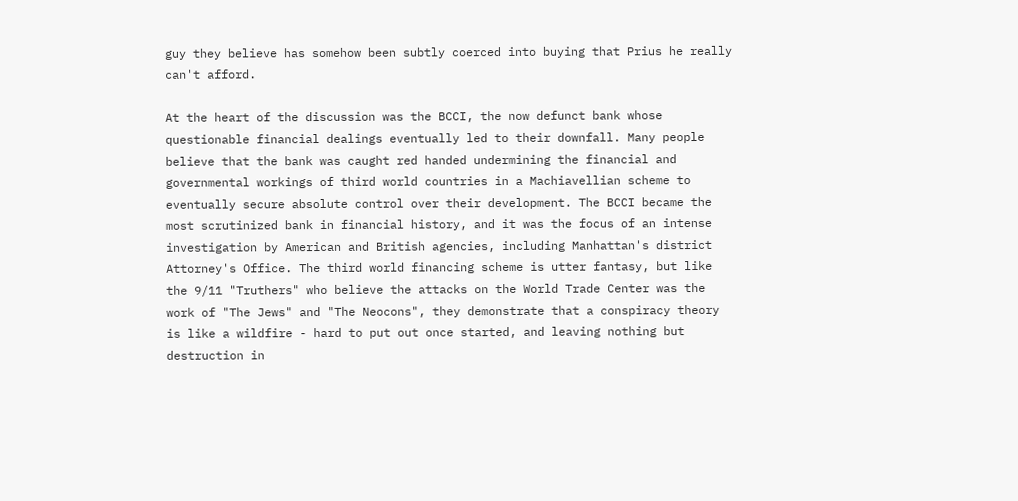guy they believe has somehow been subtly coerced into buying that Prius he really can't afford.

At the heart of the discussion was the BCCI, the now defunct bank whose questionable financial dealings eventually led to their downfall. Many people believe that the bank was caught red handed undermining the financial and governmental workings of third world countries in a Machiavellian scheme to eventually secure absolute control over their development. The BCCI became the most scrutinized bank in financial history, and it was the focus of an intense investigation by American and British agencies, including Manhattan's district Attorney's Office. The third world financing scheme is utter fantasy, but like the 9/11 "Truthers" who believe the attacks on the World Trade Center was the work of "The Jews" and "The Neocons", they demonstrate that a conspiracy theory is like a wildfire - hard to put out once started, and leaving nothing but destruction in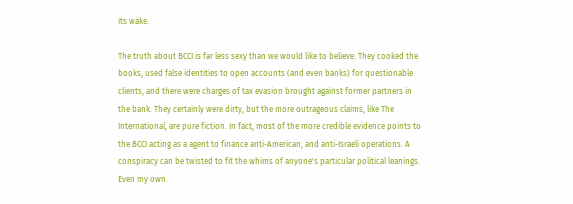its wake.

The truth about BCCI is far less sexy than we would like to believe. They cooked the books, used false identities to open accounts (and even banks) for questionable clients, and there were charges of tax evasion brought against former partners in the bank. They certainly were dirty, but the more outrageous claims, like The International, are pure fiction. In fact, most of the more credible evidence points to the BCCI acting as a agent to finance anti-American, and anti-Israeli operations. A conspiracy can be twisted to fit the whims of anyone's particular political leanings. Even my own.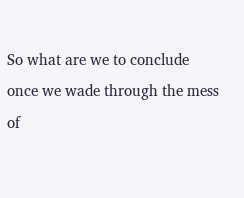So what are we to conclude once we wade through the mess of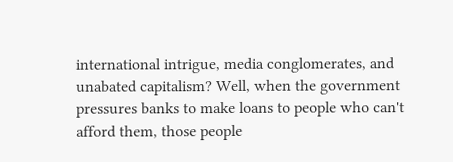international intrigue, media conglomerates, and unabated capitalism? Well, when the government pressures banks to make loans to people who can't afford them, those people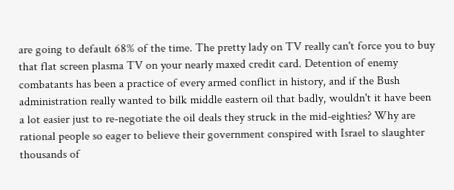are going to default 68% of the time. The pretty lady on TV really can't force you to buy that flat screen plasma TV on your nearly maxed credit card. Detention of enemy combatants has been a practice of every armed conflict in history, and if the Bush administration really wanted to bilk middle eastern oil that badly, wouldn't it have been a lot easier just to re-negotiate the oil deals they struck in the mid-eighties? Why are rational people so eager to believe their government conspired with Israel to slaughter thousands of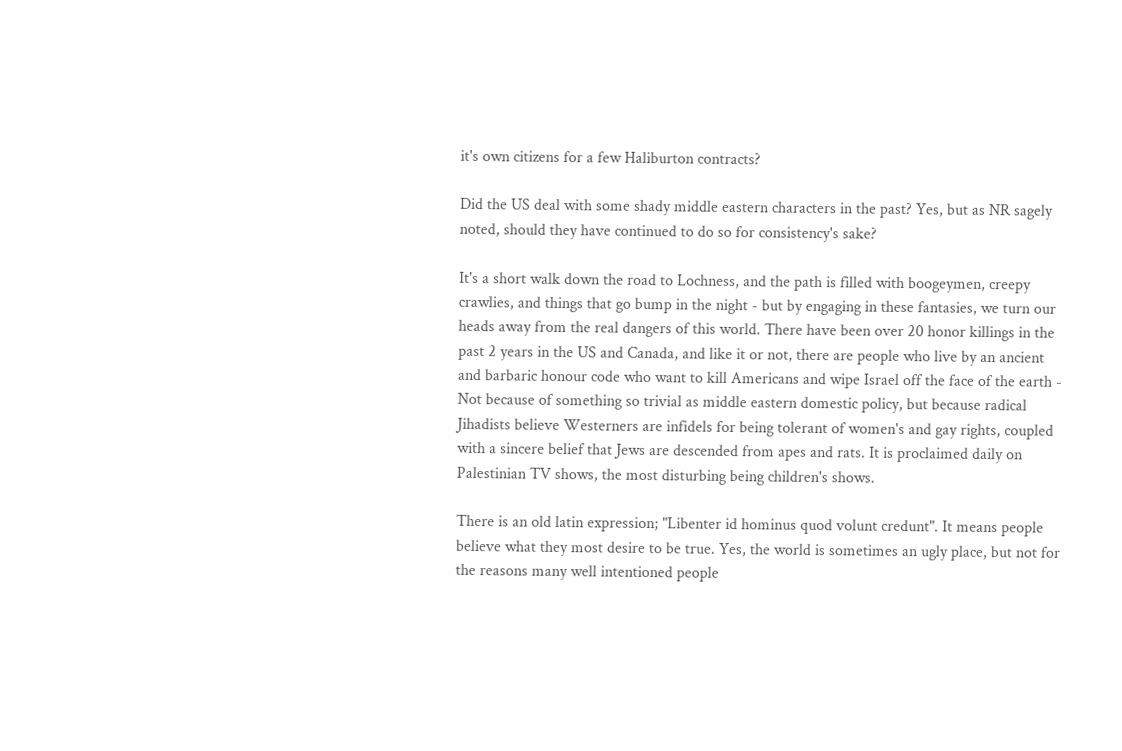it's own citizens for a few Haliburton contracts?

Did the US deal with some shady middle eastern characters in the past? Yes, but as NR sagely noted, should they have continued to do so for consistency's sake?

It's a short walk down the road to Lochness, and the path is filled with boogeymen, creepy crawlies, and things that go bump in the night - but by engaging in these fantasies, we turn our heads away from the real dangers of this world. There have been over 20 honor killings in the past 2 years in the US and Canada, and like it or not, there are people who live by an ancient and barbaric honour code who want to kill Americans and wipe Israel off the face of the earth - Not because of something so trivial as middle eastern domestic policy, but because radical Jihadists believe Westerners are infidels for being tolerant of women's and gay rights, coupled with a sincere belief that Jews are descended from apes and rats. It is proclaimed daily on Palestinian TV shows, the most disturbing being children's shows.

There is an old latin expression; "Libenter id hominus quod volunt credunt". It means people believe what they most desire to be true. Yes, the world is sometimes an ugly place, but not for the reasons many well intentioned people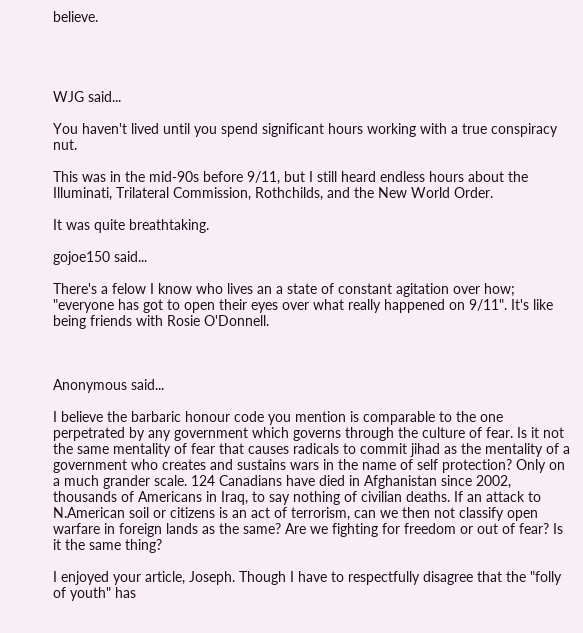believe.




WJG said...

You haven't lived until you spend significant hours working with a true conspiracy nut.

This was in the mid-90s before 9/11, but I still heard endless hours about the Illuminati, Trilateral Commission, Rothchilds, and the New World Order.

It was quite breathtaking.

gojoe150 said...

There's a felow I know who lives an a state of constant agitation over how; "everyone has got to open their eyes over what really happened on 9/11". It's like being friends with Rosie O'Donnell.



Anonymous said...

I believe the barbaric honour code you mention is comparable to the one perpetrated by any government which governs through the culture of fear. Is it not the same mentality of fear that causes radicals to commit jihad as the mentality of a government who creates and sustains wars in the name of self protection? Only on a much grander scale. 124 Canadians have died in Afghanistan since 2002, thousands of Americans in Iraq, to say nothing of civilian deaths. If an attack to N.American soil or citizens is an act of terrorism, can we then not classify open warfare in foreign lands as the same? Are we fighting for freedom or out of fear? Is it the same thing?

I enjoyed your article, Joseph. Though I have to respectfully disagree that the "folly of youth" has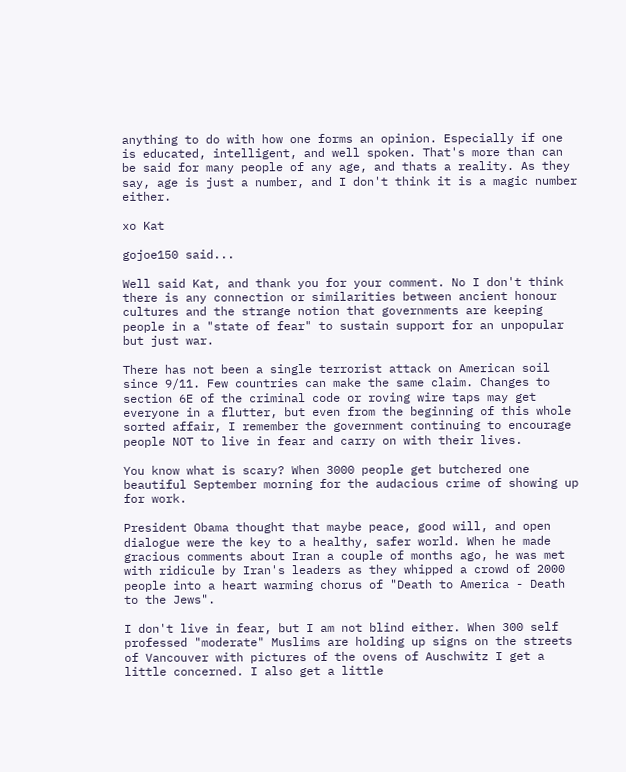anything to do with how one forms an opinion. Especially if one is educated, intelligent, and well spoken. That's more than can be said for many people of any age, and thats a reality. As they say, age is just a number, and I don't think it is a magic number either.

xo Kat

gojoe150 said...

Well said Kat, and thank you for your comment. No I don't think there is any connection or similarities between ancient honour cultures and the strange notion that governments are keeping people in a "state of fear" to sustain support for an unpopular but just war.

There has not been a single terrorist attack on American soil since 9/11. Few countries can make the same claim. Changes to section 6E of the criminal code or roving wire taps may get everyone in a flutter, but even from the beginning of this whole sorted affair, I remember the government continuing to encourage people NOT to live in fear and carry on with their lives.

You know what is scary? When 3000 people get butchered one beautiful September morning for the audacious crime of showing up for work.

President Obama thought that maybe peace, good will, and open dialogue were the key to a healthy, safer world. When he made gracious comments about Iran a couple of months ago, he was met with ridicule by Iran's leaders as they whipped a crowd of 2000 people into a heart warming chorus of "Death to America - Death to the Jews".

I don't live in fear, but I am not blind either. When 300 self professed "moderate" Muslims are holding up signs on the streets of Vancouver with pictures of the ovens of Auschwitz I get a little concerned. I also get a little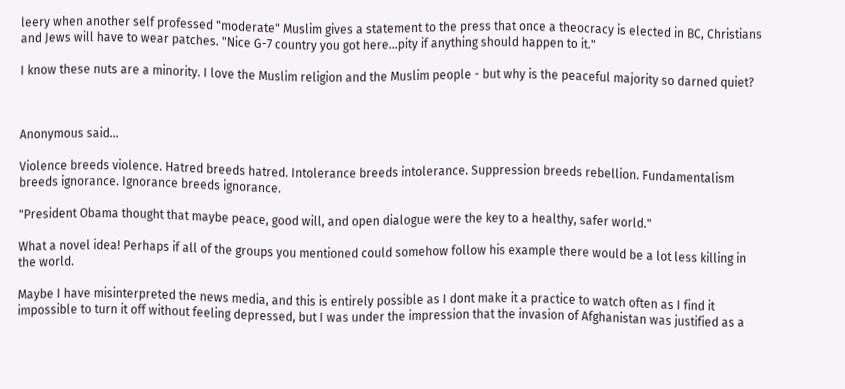leery when another self professed "moderate" Muslim gives a statement to the press that once a theocracy is elected in BC, Christians and Jews will have to wear patches. "Nice G-7 country you got here...pity if anything should happen to it."

I know these nuts are a minority. I love the Muslim religion and the Muslim people - but why is the peaceful majority so darned quiet?



Anonymous said...

Violence breeds violence. Hatred breeds hatred. Intolerance breeds intolerance. Suppression breeds rebellion. Fundamentalism breeds ignorance. Ignorance breeds ignorance.

"President Obama thought that maybe peace, good will, and open dialogue were the key to a healthy, safer world."

What a novel idea! Perhaps if all of the groups you mentioned could somehow follow his example there would be a lot less killing in the world.

Maybe I have misinterpreted the news media, and this is entirely possible as I dont make it a practice to watch often as I find it impossible to turn it off without feeling depressed, but I was under the impression that the invasion of Afghanistan was justified as a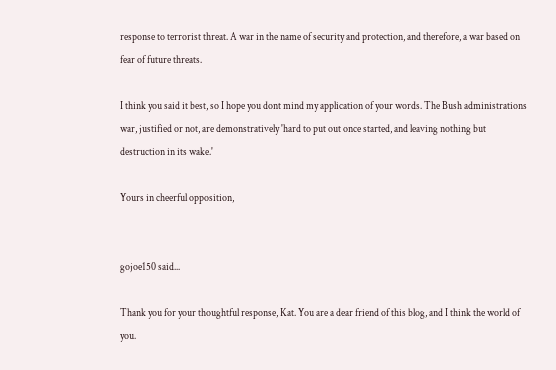response to terrorist threat. A war in the name of security and protection, and therefore, a war based on fear of future threats.

I think you said it best, so I hope you dont mind my application of your words. The Bush administrations war, justified or not, are demonstratively 'hard to put out once started, and leaving nothing but destruction in its wake.'

Yours in cheerful opposition,


gojoe150 said...

Thank you for your thoughtful response, Kat. You are a dear friend of this blog, and I think the world of you.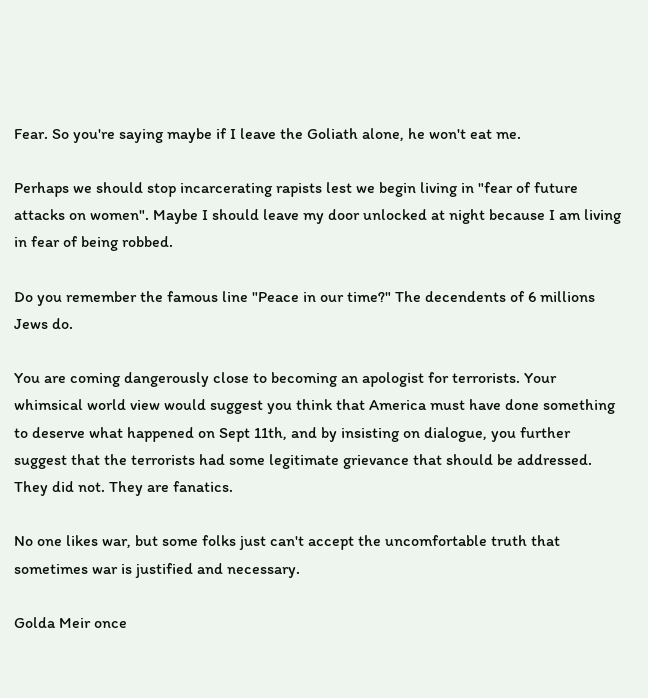Fear. So you're saying maybe if I leave the Goliath alone, he won't eat me.

Perhaps we should stop incarcerating rapists lest we begin living in "fear of future attacks on women". Maybe I should leave my door unlocked at night because I am living in fear of being robbed.

Do you remember the famous line "Peace in our time?" The decendents of 6 millions Jews do.

You are coming dangerously close to becoming an apologist for terrorists. Your whimsical world view would suggest you think that America must have done something to deserve what happened on Sept 11th, and by insisting on dialogue, you further suggest that the terrorists had some legitimate grievance that should be addressed. They did not. They are fanatics.

No one likes war, but some folks just can't accept the uncomfortable truth that sometimes war is justified and necessary.

Golda Meir once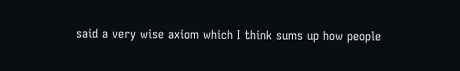said a very wise axiom which I think sums up how people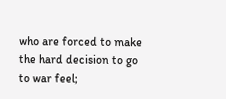who are forced to make the hard decision to go to war feel;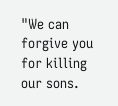"We can forgive you for killing our sons.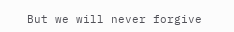But we will never forgive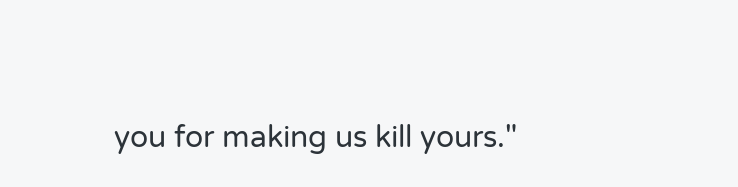you for making us kill yours."